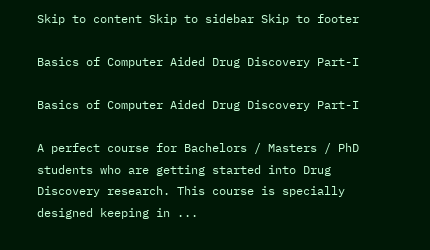Skip to content Skip to sidebar Skip to footer

Basics of Computer Aided Drug Discovery Part-I

Basics of Computer Aided Drug Discovery Part-I

A perfect course for Bachelors / Masters / PhD students who are getting started into Drug Discovery research. This course is specially designed keeping in ...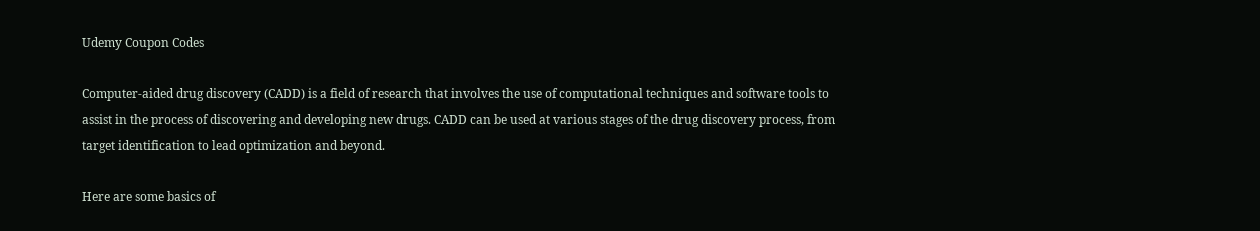Udemy Coupon Codes

Computer-aided drug discovery (CADD) is a field of research that involves the use of computational techniques and software tools to assist in the process of discovering and developing new drugs. CADD can be used at various stages of the drug discovery process, from target identification to lead optimization and beyond.

Here are some basics of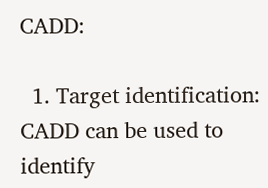CADD:

  1. Target identification: CADD can be used to identify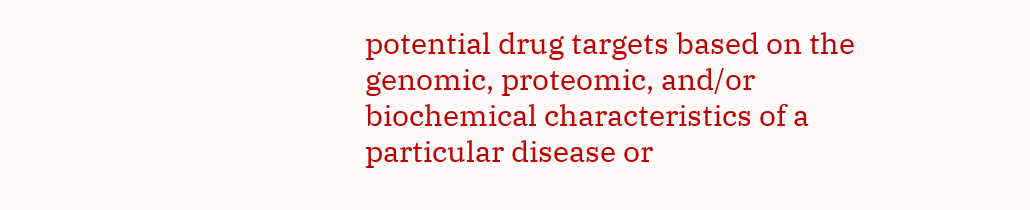potential drug targets based on the genomic, proteomic, and/or biochemical characteristics of a particular disease or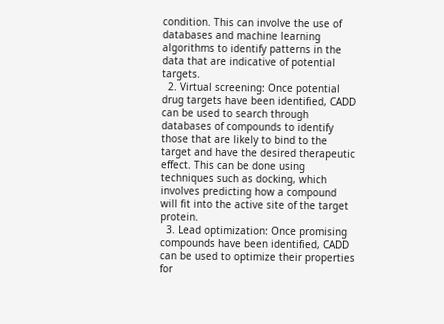condition. This can involve the use of databases and machine learning algorithms to identify patterns in the data that are indicative of potential targets.
  2. Virtual screening: Once potential drug targets have been identified, CADD can be used to search through databases of compounds to identify those that are likely to bind to the target and have the desired therapeutic effect. This can be done using techniques such as docking, which involves predicting how a compound will fit into the active site of the target protein.
  3. Lead optimization: Once promising compounds have been identified, CADD can be used to optimize their properties for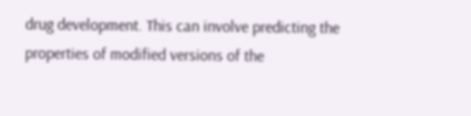drug development. This can involve predicting the properties of modified versions of the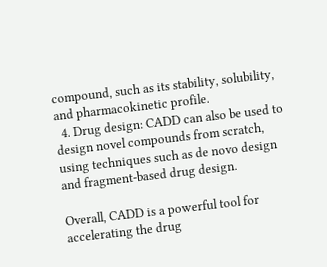compound, such as its stability, solubility, and pharmacokinetic profile.
  4. Drug design: CADD can also be used to design novel compounds from scratch, using techniques such as de novo design and fragment-based drug design.

Overall, CADD is a powerful tool for accelerating the drug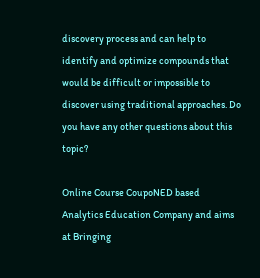discovery process and can help to identify and optimize compounds that would be difficult or impossible to discover using traditional approaches. Do you have any other questions about this topic?

Online Course CoupoNED based Analytics Education Company and aims at Bringing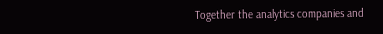Together the analytics companies and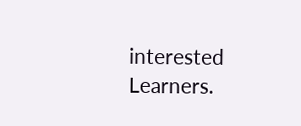interested Learners.